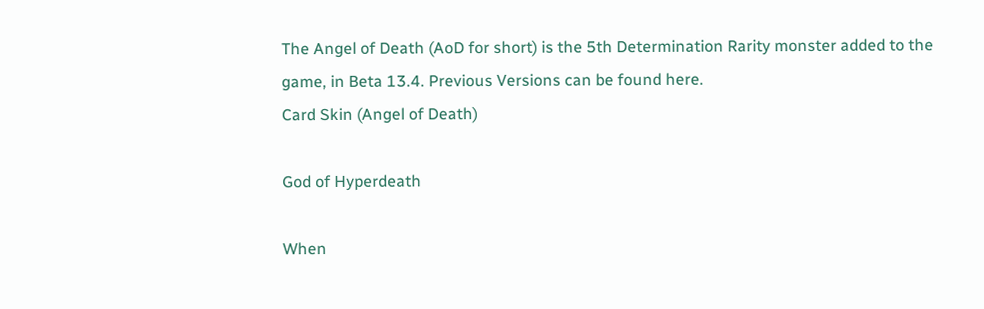The Angel of Death (AoD for short) is the 5th Determination Rarity monster added to the game, in Beta 13.4. Previous Versions can be found here.
Card Skin (Angel of Death)

God of Hyperdeath

When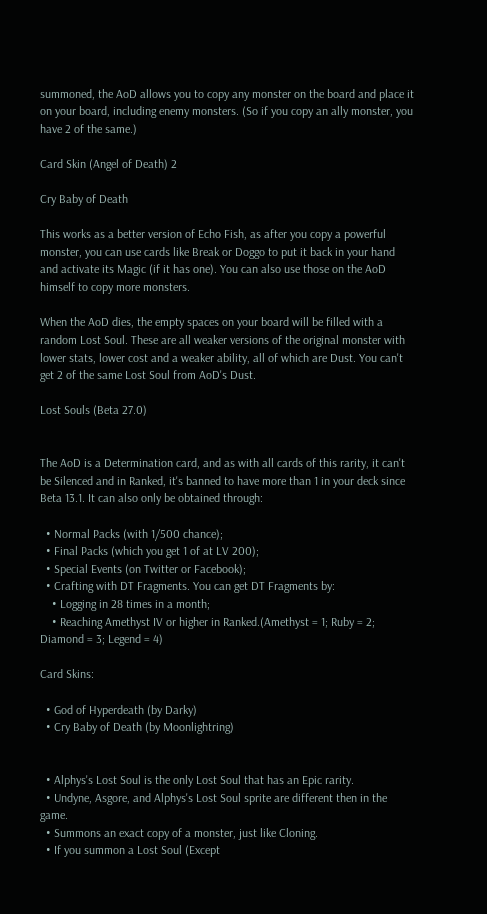summoned, the AoD allows you to copy any monster on the board and place it on your board, including enemy monsters. (So if you copy an ally monster, you have 2 of the same.)

Card Skin (Angel of Death) 2

Cry Baby of Death

This works as a better version of Echo Fish, as after you copy a powerful monster, you can use cards like Break or Doggo to put it back in your hand and activate its Magic (if it has one). You can also use those on the AoD himself to copy more monsters.

When the AoD dies, the empty spaces on your board will be filled with a random Lost Soul. These are all weaker versions of the original monster with lower stats, lower cost and a weaker ability, all of which are Dust. You can't get 2 of the same Lost Soul from AoD's Dust.

Lost Souls (Beta 27.0)


The AoD is a Determination card, and as with all cards of this rarity, it can't be Silenced and in Ranked, it's banned to have more than 1 in your deck since Beta 13.1. It can also only be obtained through:

  • Normal Packs (with 1/500 chance);
  • Final Packs (which you get 1 of at LV 200);
  • Special Events (on Twitter or Facebook);
  • Crafting with DT Fragments. You can get DT Fragments by:
    • Logging in 28 times in a month;
    • Reaching Amethyst IV or higher in Ranked.(Amethyst = 1; Ruby = 2; Diamond = 3; Legend = 4)

Card Skins:

  • God of Hyperdeath (by Darky)
  • Cry Baby of Death (by Moonlightring)


  • Alphys's Lost Soul is the only Lost Soul that has an Epic rarity.
  • Undyne, Asgore, and Alphys's Lost Soul sprite are different then in the game.
  • Summons an exact copy of a monster, just like Cloning.
  • If you summon a Lost Soul (Except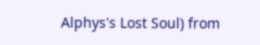Alphys's Lost Soul) from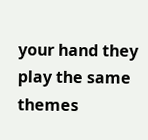your hand they play the same themes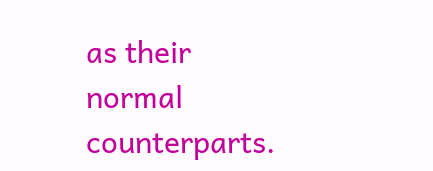as their normal counterparts.